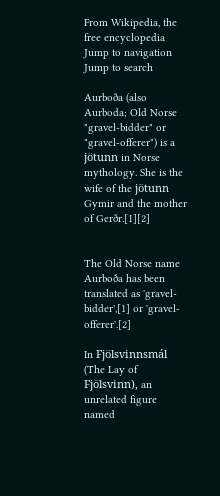From Wikipedia, the free encyclopedia
Jump to navigation Jump to search

Aurboða (also Aurboda; Old Norse "gravel-bidder" or "gravel-offerer") is a jötunn in Norse mythology. She is the wife of the jötunn Gymir and the mother of Gerðr.[1][2]


The Old Norse name Aurboða has been translated as 'gravel-bidder',[1] or 'gravel-offerer'.[2]

In Fjölsvinnsmál (The Lay of Fjölsvinn), an unrelated figure named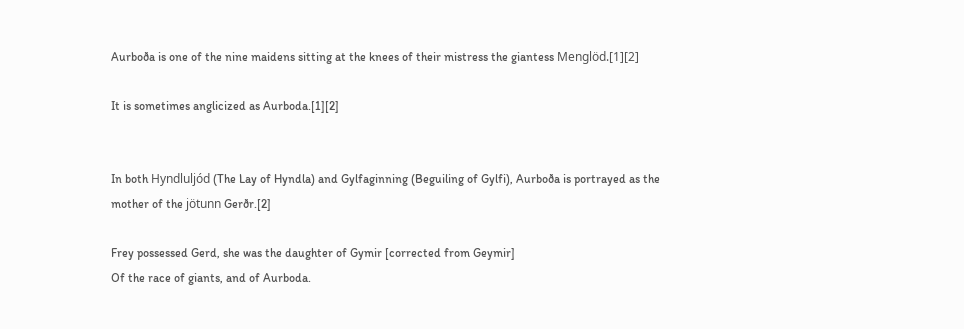Aurboða is one of the nine maidens sitting at the knees of their mistress the giantess Menglöd.[1][2]

It is sometimes anglicized as Aurboda.[1][2]


In both Hyndluljód (The Lay of Hyndla) and Gylfaginning (Beguiling of Gylfi), Aurboða is portrayed as the mother of the jötunn Gerðr.[2]

Frey possessed Gerd, she was the daughter of Gymir [corrected from Geymir]
Of the race of giants, and of Aurboda.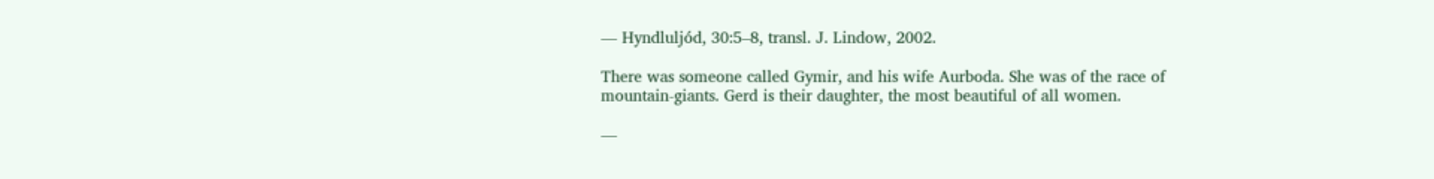— Hyndluljód, 30:5–8, transl. J. Lindow, 2002.

There was someone called Gymir, and his wife Aurboda. She was of the race of mountain-giants. Gerd is their daughter, the most beautiful of all women.

—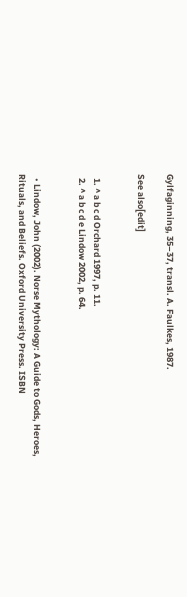Gylfaginning, 35–37, transl. A. Faulkes, 1987.

See also[edit]


  1. ^ a b c d Orchard 1997, p. 11.
  2. ^ a b c d e Lindow 2002, p. 64.


  • Lindow, John (2002). Norse Mythology: A Guide to Gods, Heroes, Rituals, and Beliefs. Oxford University Press. ISBN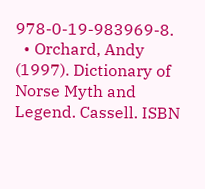978-0-19-983969-8.
  • Orchard, Andy (1997). Dictionary of Norse Myth and Legend. Cassell. ISBN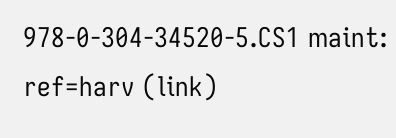978-0-304-34520-5.CS1 maint: ref=harv (link)